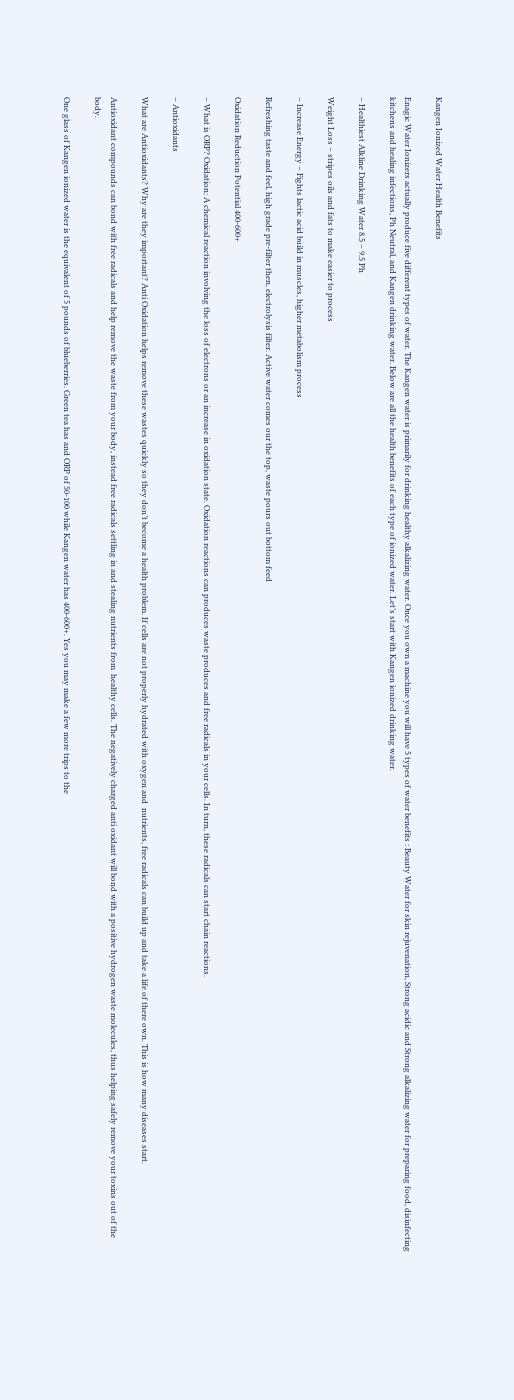Kangen Ionized Water Health Benefits

Enagic Water Ionizers actually produce five different types of water. The Kangen water is primarily for drinking healthy alkalizing water. Once you own a machine you will have 5 types of water benefits : Beauty Water for skin rejuvenation, Strong acidic and Strong alkalizing water for preparing food, disinfecting kitchens and healing infections, Ph Neutral, and Kangen drinking water. Below are all the health benefits of each type of ionized water. Let’s start with Kangen ionized drinking water.

– Healthiest Alkline Drinking Water 8.5 – 9.5 Ph

Weight Loss – stripes oils and fats to make easier to process

– Increase Energy – Fights lactic acid build in muscles, higher metabolism process

Refreshing taste and feel, high grade pre-filter then, electrolysis filter. Active water comes our the top, waste pours out bottom feed

Oxidation Reduction Potential 400-600+

– What is ORP? Oxidation: A chemical reaction involving the loss of electrons or an increase in oxidation state. Oxidation reactions can produces waste produces and free radicals in your cells. In turn, these radicals can start chain reactions.

– Antioxidants

What are Antioxidants? Why are they important? Anti Oxidation helps remove these wastes quickly so they don’t become a health problem. If cells are not properly hydrated with oxygen and  nutrients, free radicals can build up and take a life of there own. This is how many diseases start.

Antioxidant compounds can bond with free radicals and help remove the waste from your body, instead free radicals settling in and stealing nutrients from  healthy cells. The negatively charged anti oxidant will bond with a positive hydrogen waste molecules, thus helping safely remove your toxins out of the body.

One glass of Kangen ionized water is the equivalent of 5 pounds of blueberries. Green tea has and ORP of 50-100 while Kangen water has 400-600+. Yes you may make a few more trips to the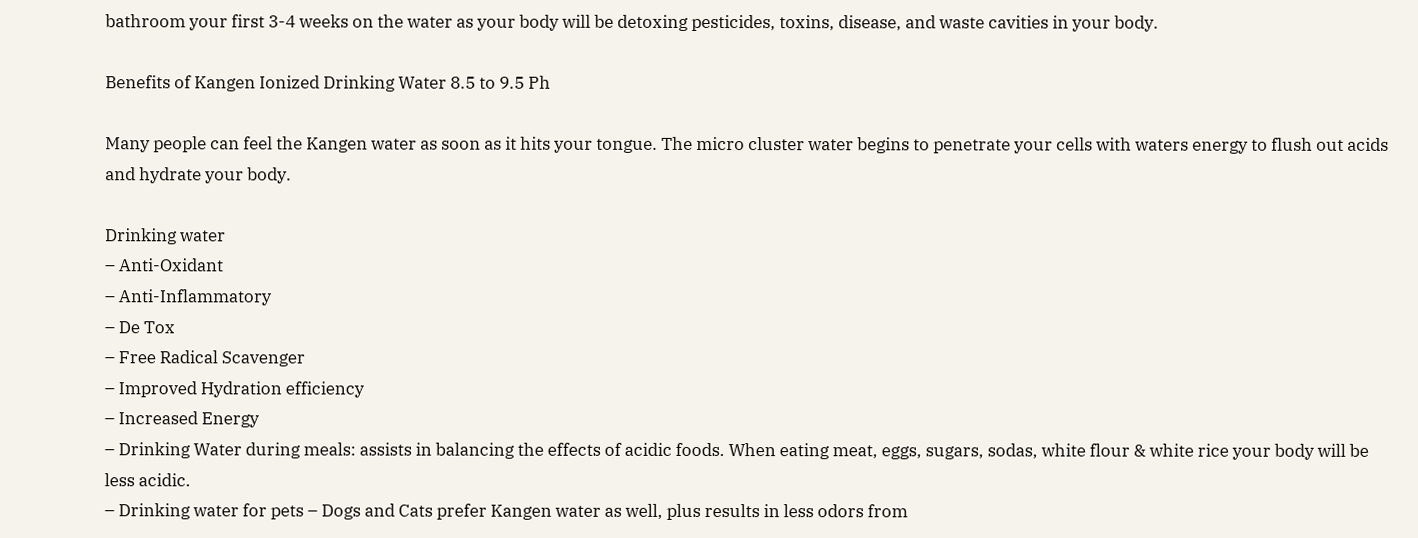bathroom your first 3-4 weeks on the water as your body will be detoxing pesticides, toxins, disease, and waste cavities in your body.

Benefits of Kangen Ionized Drinking Water 8.5 to 9.5 Ph

Many people can feel the Kangen water as soon as it hits your tongue. The micro cluster water begins to penetrate your cells with waters energy to flush out acids and hydrate your body.

Drinking water
– Anti-Oxidant
– Anti-Inflammatory
– De Tox
– Free Radical Scavenger
– Improved Hydration efficiency
– Increased Energy
– Drinking Water during meals: assists in balancing the effects of acidic foods. When eating meat, eggs, sugars, sodas, white flour & white rice your body will be less acidic.
– Drinking water for pets – Dogs and Cats prefer Kangen water as well, plus results in less odors from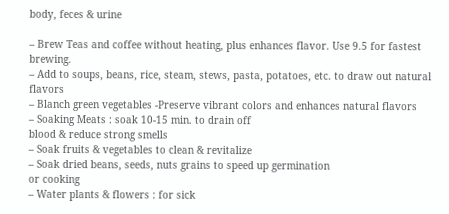body, feces & urine

– Brew Teas and coffee without heating, plus enhances flavor. Use 9.5 for fastest brewing.
– Add to soups, beans, rice, steam, stews, pasta, potatoes, etc. to draw out natural flavors
– Blanch green vegetables -Preserve vibrant colors and enhances natural flavors
– Soaking Meats : soak 10-15 min. to drain off
blood & reduce strong smells
– Soak fruits & vegetables to clean & revitalize
– Soak dried beans, seeds, nuts grains to speed up germination
or cooking
– Water plants & flowers : for sick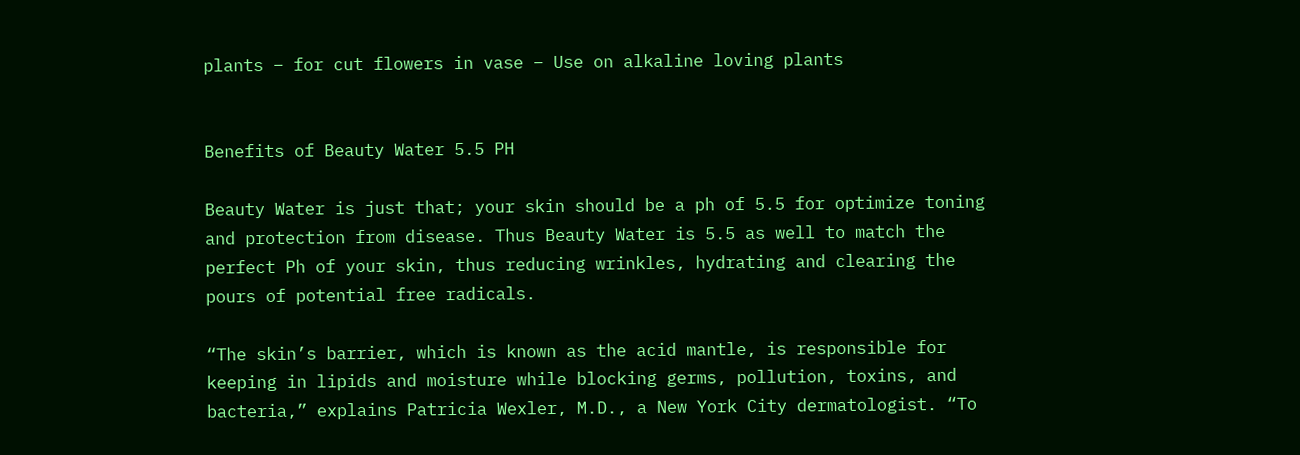plants – for cut flowers in vase – Use on alkaline loving plants


Benefits of Beauty Water 5.5 PH

Beauty Water is just that; your skin should be a ph of 5.5 for optimize toning and protection from disease. Thus Beauty Water is 5.5 as well to match the perfect Ph of your skin, thus reducing wrinkles, hydrating and clearing the pours of potential free radicals.

“The skin’s barrier, which is known as the acid mantle, is responsible for keeping in lipids and moisture while blocking germs, pollution, toxins, and bacteria,” explains Patricia Wexler, M.D., a New York City dermatologist. “To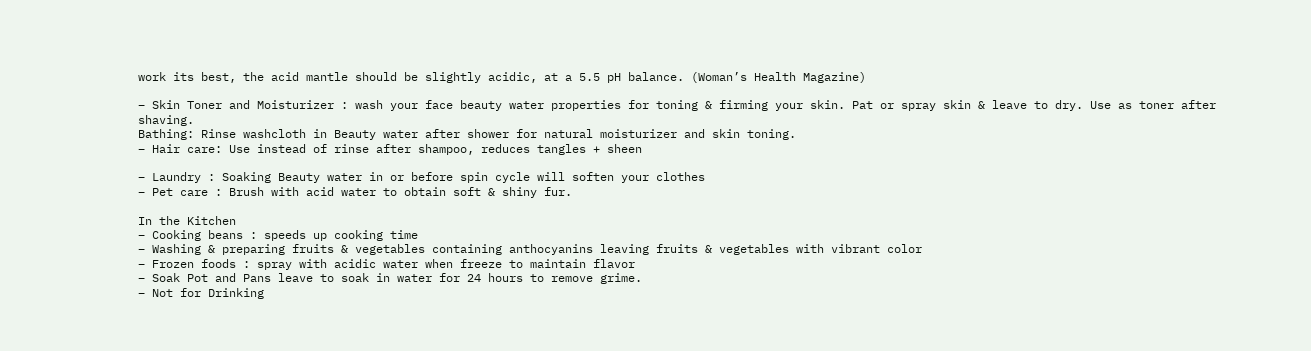work its best, the acid mantle should be slightly acidic, at a 5.5 pH balance. (Woman’s Health Magazine)

– Skin Toner and Moisturizer : wash your face beauty water properties for toning & firming your skin. Pat or spray skin & leave to dry. Use as toner after shaving.
Bathing: Rinse washcloth in Beauty water after shower for natural moisturizer and skin toning.
– Hair care: Use instead of rinse after shampoo, reduces tangles + sheen

– Laundry : Soaking Beauty water in or before spin cycle will soften your clothes
– Pet care : Brush with acid water to obtain soft & shiny fur.

In the Kitchen
– Cooking beans : speeds up cooking time
– Washing & preparing fruits & vegetables containing anthocyanins leaving fruits & vegetables with vibrant color
– Frozen foods : spray with acidic water when freeze to maintain flavor
– Soak Pot and Pans leave to soak in water for 24 hours to remove grime.
– Not for Drinking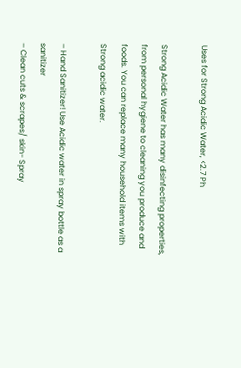Uses for Strong Acidic Water, <2.7 Ph

Strong Acidic Water has many disinfecting properties, from personal hygiene to cleaning you produce and foods. You can replace many household items with Strong acidic water.

– Hand Sanitizer! Use Acidic water in spray bottle as a sanitizer
– Clean cuts & scrapes/ skin- Spray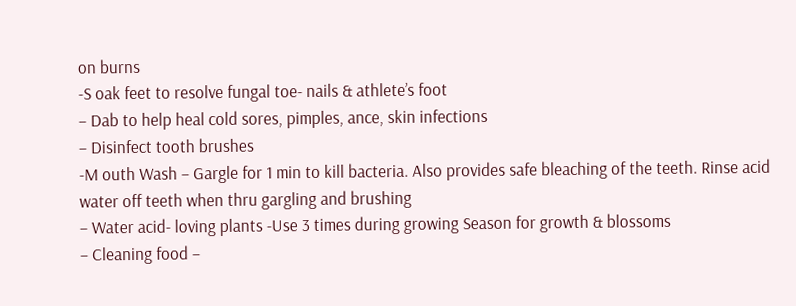on burns
-S oak feet to resolve fungal toe- nails & athlete’s foot
– Dab to help heal cold sores, pimples, ance, skin infections
– Disinfect tooth brushes
-M outh Wash – Gargle for 1 min to kill bacteria. Also provides safe bleaching of the teeth. Rinse acid water off teeth when thru gargling and brushing
– Water acid- loving plants -Use 3 times during growing Season for growth & blossoms
– Cleaning food –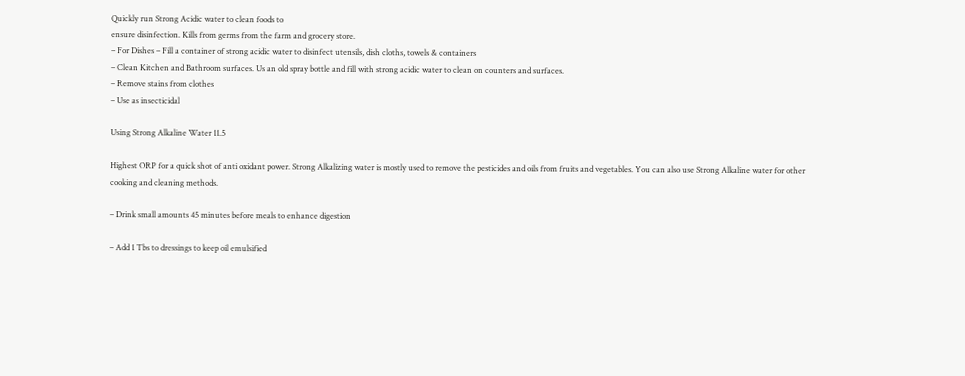Quickly run Strong Acidic water to clean foods to
ensure disinfection. Kills from germs from the farm and grocery store.
– For Dishes – Fill a container of strong acidic water to disinfect utensils, dish cloths, towels & containers
– Clean Kitchen and Bathroom surfaces. Us an old spray bottle and fill with strong acidic water to clean on counters and surfaces.
– Remove stains from clothes
– Use as insecticidal

Using Strong Alkaline Water 11.5

Highest ORP for a quick shot of anti oxidant power. Strong Alkalizing water is mostly used to remove the pesticides and oils from fruits and vegetables. You can also use Strong Alkaline water for other cooking and cleaning methods.

– Drink small amounts 45 minutes before meals to enhance digestion

– Add 1 Tbs to dressings to keep oil emulsified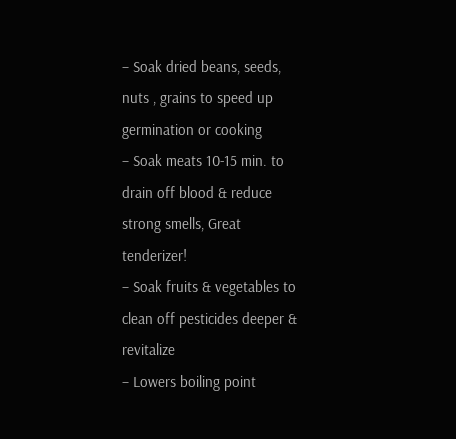– Soak dried beans, seeds, nuts , grains to speed up germination or cooking
– Soak meats 10-15 min. to drain off blood & reduce strong smells, Great tenderizer!
– Soak fruits & vegetables to clean off pesticides deeper & revitalize
– Lowers boiling point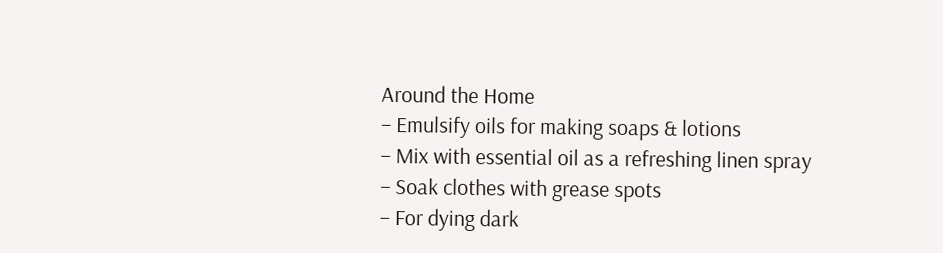Around the Home
– Emulsify oils for making soaps & lotions
– Mix with essential oil as a refreshing linen spray
– Soak clothes with grease spots
– For dying dark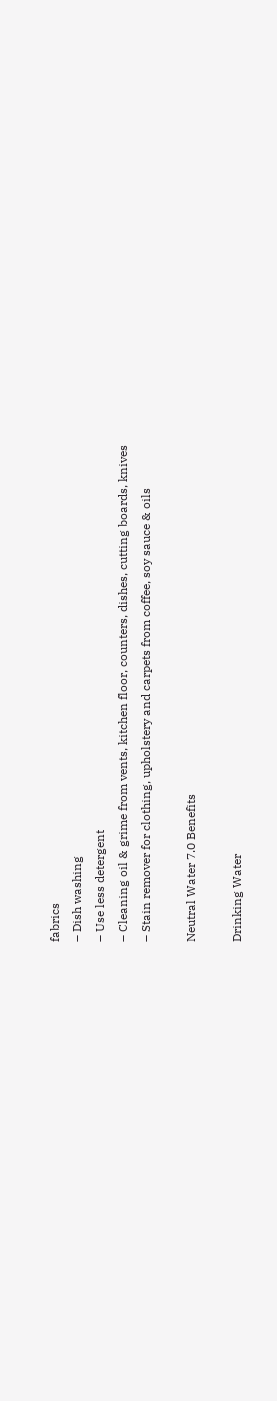fabrics
– Dish washing
– Use less detergent
– Cleaning oil & grime from vents, kitchen floor, counters, dishes, cutting boards, knives
– Stain remover for clothing, upholstery and carpets from coffee, soy sauce & oils

Neutral Water 7.0 Benefits

Drinking Water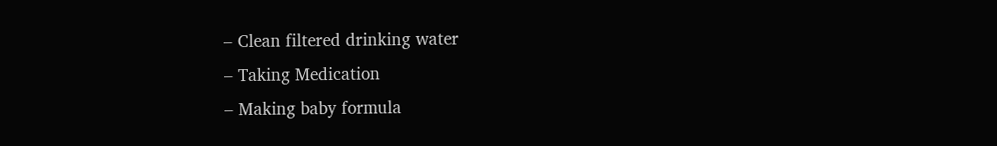– Clean filtered drinking water
– Taking Medication
– Making baby formula